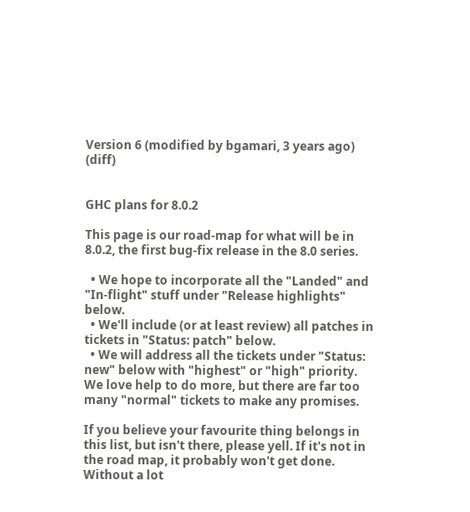Version 6 (modified by bgamari, 3 years ago) (diff)


GHC plans for 8.0.2

This page is our road-map for what will be in 8.0.2, the first bug-fix release in the 8.0 series.

  • We hope to incorporate all the "Landed" and "In-flight" stuff under "Release highlights" below.
  • We'll include (or at least review) all patches in tickets in "Status: patch" below.
  • We will address all the tickets under "Status: new" below with "highest" or "high" priority. We love help to do more, but there are far too many "normal" tickets to make any promises.

If you believe your favourite thing belongs in this list, but isn't there, please yell. If it's not in the road map, it probably won't get done. Without a lot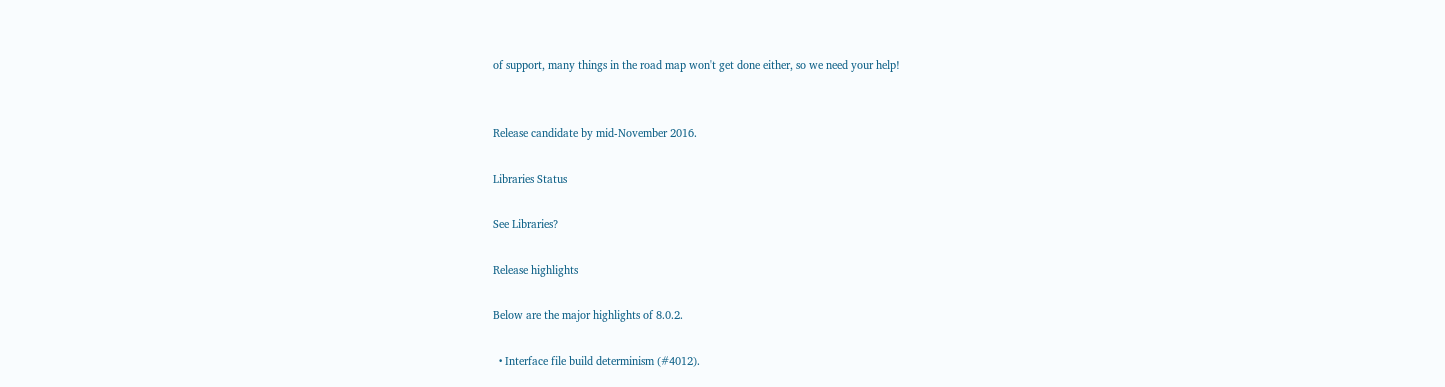of support, many things in the road map won't get done either, so we need your help!


Release candidate by mid-November 2016.

Libraries Status

See Libraries?

Release highlights

Below are the major highlights of 8.0.2.

  • Interface file build determinism (#4012).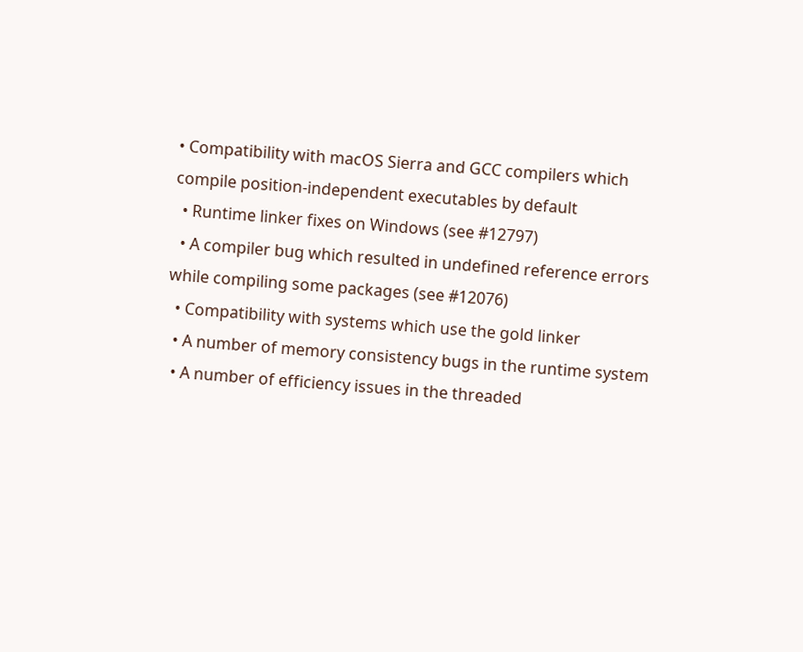• Compatibility with macOS Sierra and GCC compilers which compile position-independent executables by default
  • Runtime linker fixes on Windows (see #12797)
  • A compiler bug which resulted in undefined reference errors while compiling some packages (see #12076)
  • Compatibility with systems which use the gold linker
  • A number of memory consistency bugs in the runtime system
  • A number of efficiency issues in the threaded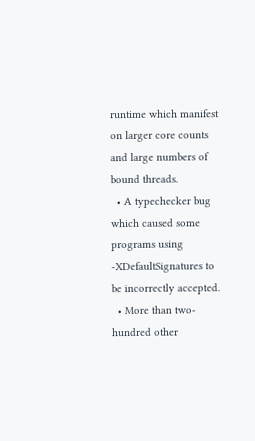runtime which manifest on larger core counts and large numbers of bound threads.
  • A typechecker bug which caused some programs using -XDefaultSignatures to be incorrectly accepted.
  • More than two-hundred other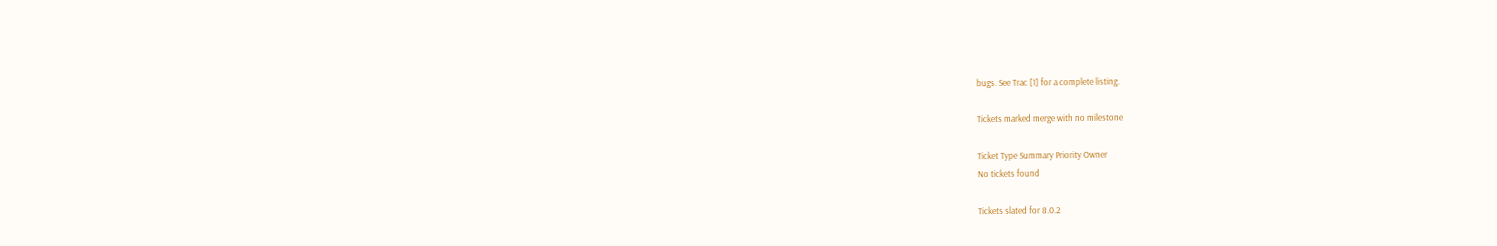bugs. See Trac [1] for a complete listing.

Tickets marked merge with no milestone

Ticket Type Summary Priority Owner
No tickets found

Tickets slated for 8.0.2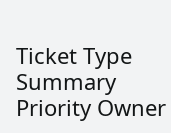Ticket Type Summary Priority Owner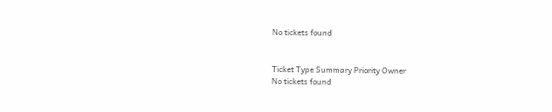No tickets found


Ticket Type Summary Priority Owner
No tickets found